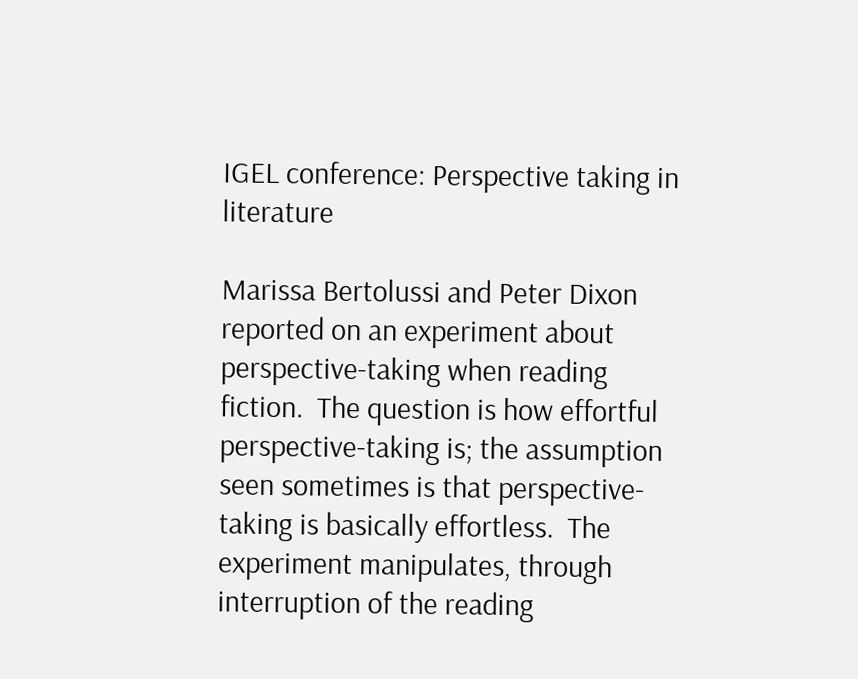IGEL conference: Perspective taking in literature

Marissa Bertolussi and Peter Dixon reported on an experiment about perspective-taking when reading fiction.  The question is how effortful perspective-taking is; the assumption seen sometimes is that perspective-taking is basically effortless.  The experiment manipulates, through interruption of the reading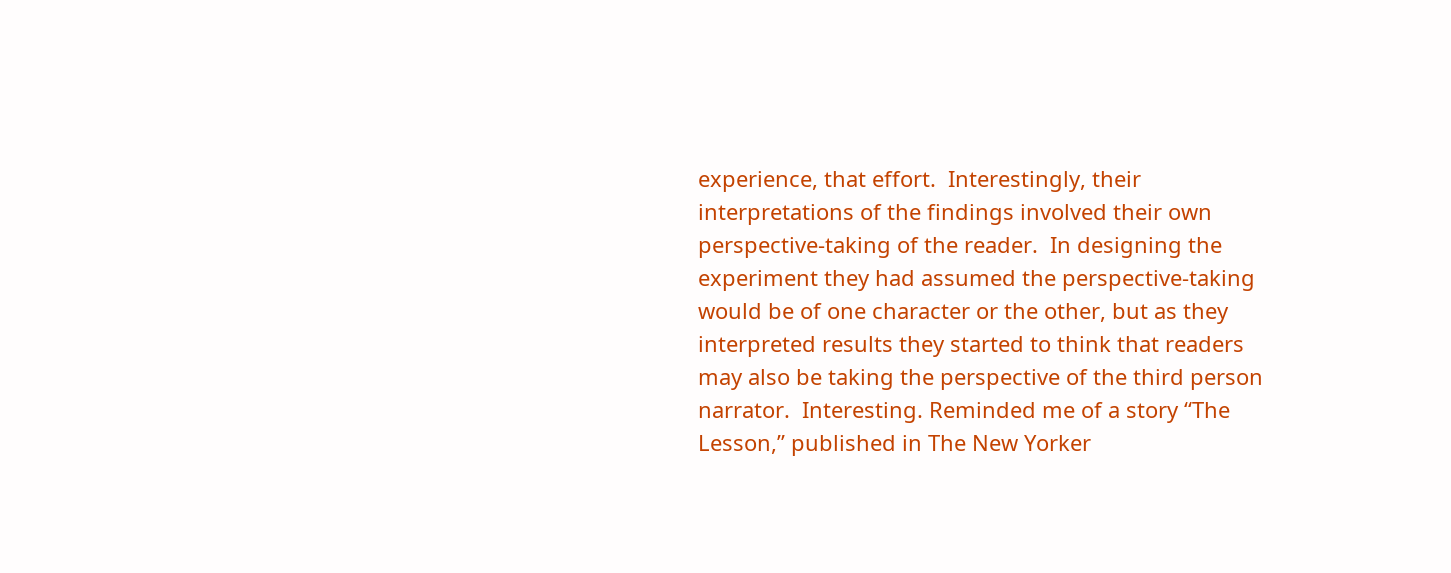experience, that effort.  Interestingly, their interpretations of the findings involved their own perspective-taking of the reader.  In designing the experiment they had assumed the perspective-taking would be of one character or the other, but as they interpreted results they started to think that readers may also be taking the perspective of the third person narrator.  Interesting. Reminded me of a story “The Lesson,” published in The New Yorker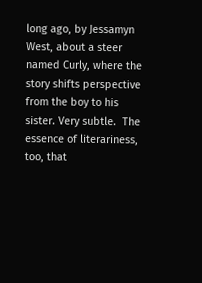long ago, by Jessamyn West, about a steer named Curly, where the story shifts perspective from the boy to his sister. Very subtle.  The essence of literariness, too, that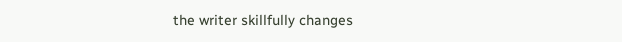the writer skillfully changes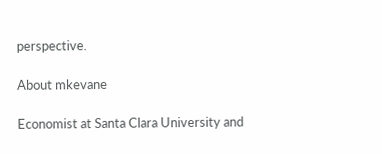perspective.

About mkevane

Economist at Santa Clara University and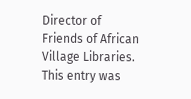Director of Friends of African Village Libraries.
This entry was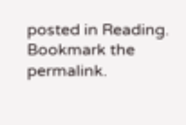posted in Reading. Bookmark the permalink.